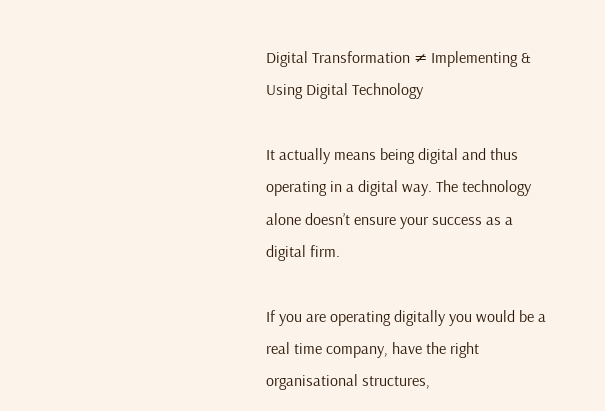Digital Transformation ≠ Implementing & Using Digital Technology

It actually means being digital and thus operating in a digital way. The technology alone doesn’t ensure your success as a digital firm.

If you are operating digitally you would be a real time company, have the right organisational structures,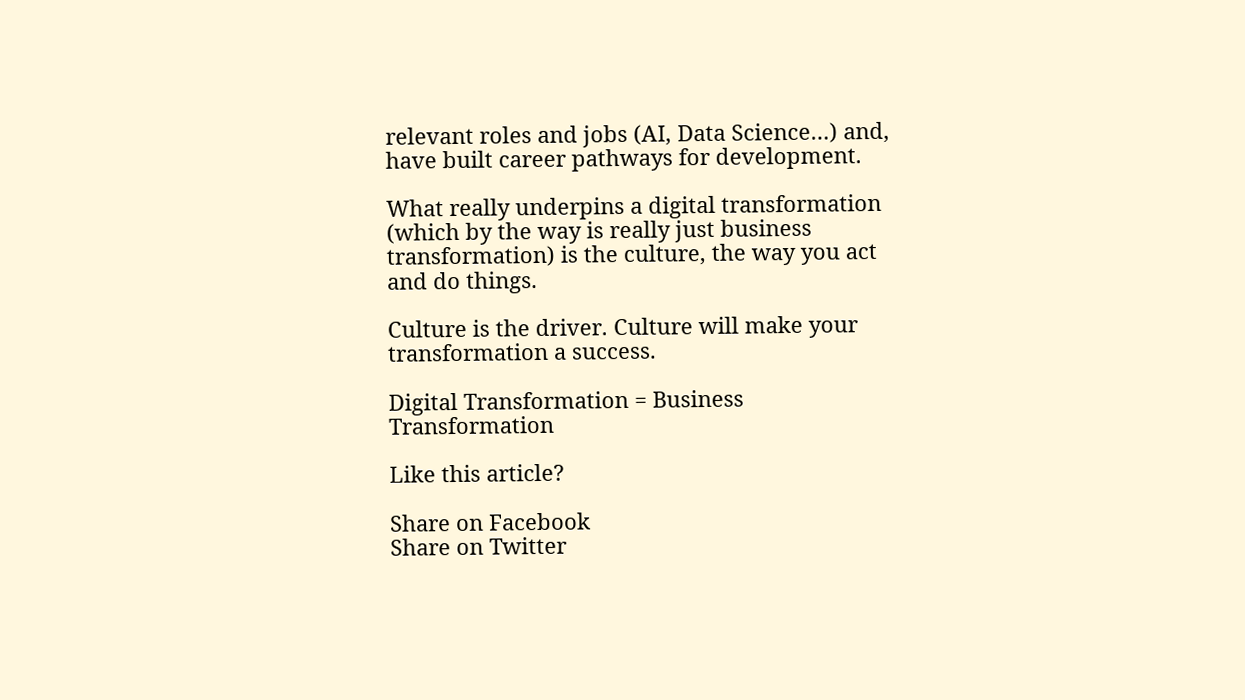relevant roles and jobs (AI, Data Science…) and, have built career pathways for development.

What really underpins a digital transformation (which by the way is really just business transformation) is the culture, the way you act and do things.

Culture is the driver. Culture will make your transformation a success.

Digital Transformation = Business Transformation

Like this article?

Share on Facebook
Share on Twitter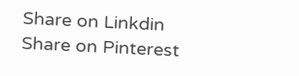Share on Linkdin
Share on Pinterest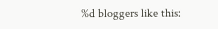%d bloggers like this: